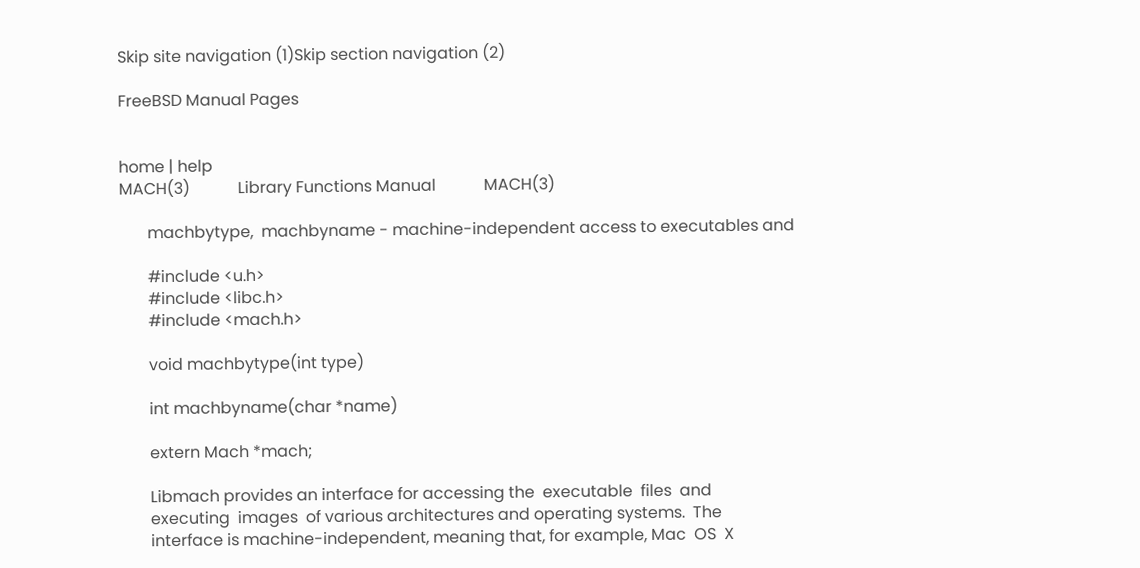Skip site navigation (1)Skip section navigation (2)

FreeBSD Manual Pages


home | help
MACH(3)            Library Functions Manual            MACH(3)

       machbytype,  machbyname - machine-independent access to executables and

       #include <u.h>
       #include <libc.h>
       #include <mach.h>

       void machbytype(int type)

       int machbyname(char *name)

       extern Mach *mach;

       Libmach provides an interface for accessing the  executable  files  and
       executing  images  of various architectures and operating systems.  The
       interface is machine-independent, meaning that, for example, Mac  OS  X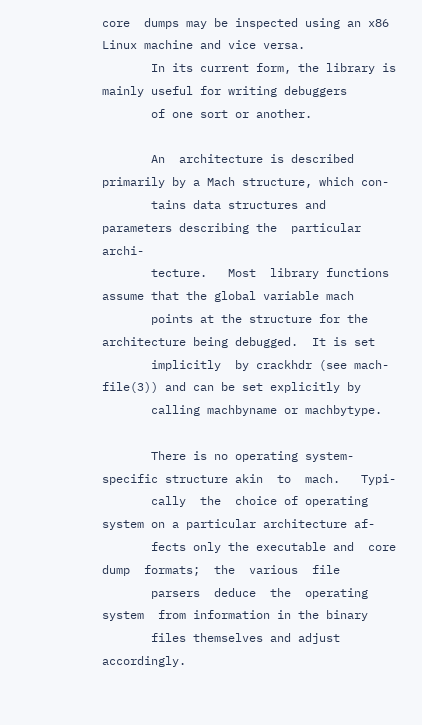core  dumps may be inspected using an x86 Linux machine and vice versa.
       In its current form, the library is mainly useful for writing debuggers
       of one sort or another.

       An  architecture is described primarily by a Mach structure, which con-
       tains data structures and parameters describing the  particular  archi-
       tecture.   Most  library functions assume that the global variable mach
       points at the structure for the architecture being debugged.  It is set
       implicitly  by crackhdr (see mach-file(3)) and can be set explicitly by
       calling machbyname or machbytype.

       There is no operating system-specific structure akin  to  mach.   Typi-
       cally  the  choice of operating system on a particular architecture af-
       fects only the executable and  core  dump  formats;  the  various  file
       parsers  deduce  the  operating  system  from information in the binary
       files themselves and adjust accordingly.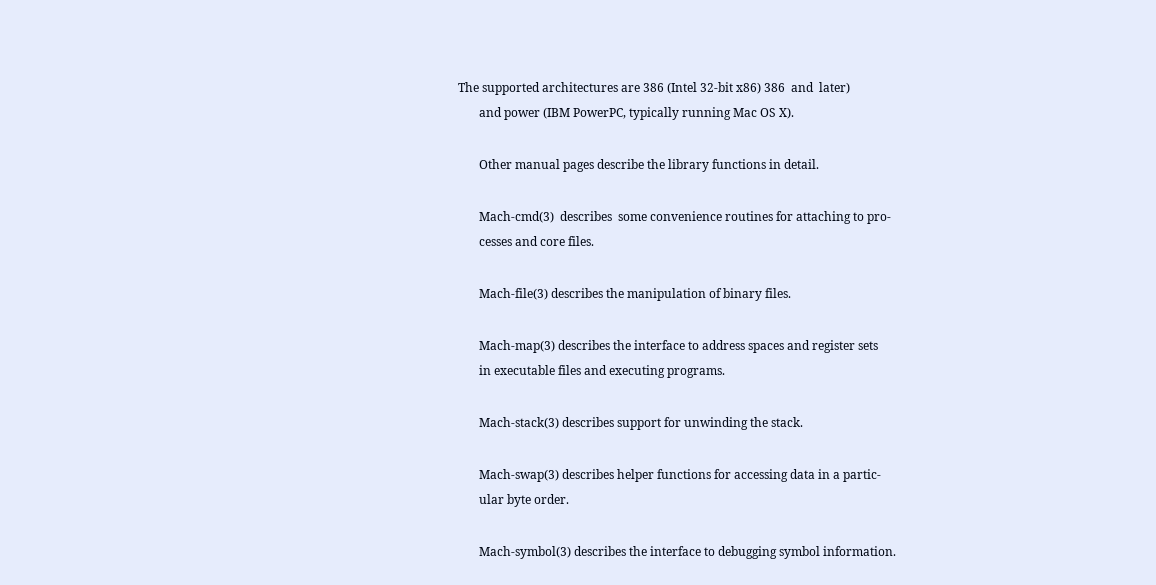The supported architectures are 386 (Intel 32-bit x86) 386  and  later)
       and power (IBM PowerPC, typically running Mac OS X).

       Other manual pages describe the library functions in detail.

       Mach-cmd(3)  describes  some convenience routines for attaching to pro-
       cesses and core files.

       Mach-file(3) describes the manipulation of binary files.

       Mach-map(3) describes the interface to address spaces and register sets
       in executable files and executing programs.

       Mach-stack(3) describes support for unwinding the stack.

       Mach-swap(3) describes helper functions for accessing data in a partic-
       ular byte order.

       Mach-symbol(3) describes the interface to debugging symbol information.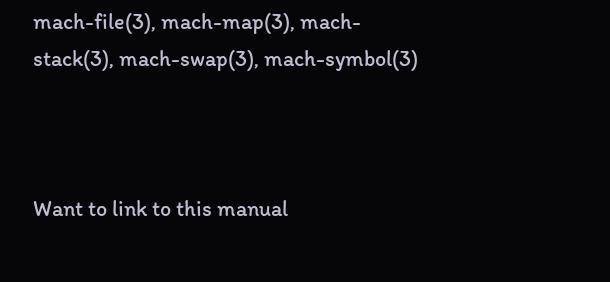mach-file(3), mach-map(3), mach-stack(3), mach-swap(3), mach-symbol(3)



Want to link to this manual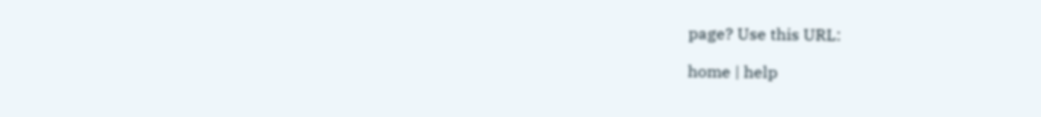page? Use this URL:

home | help